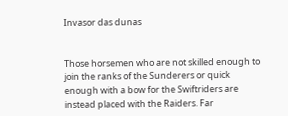Invasor das dunas


Those horsemen who are not skilled enough to join the ranks of the Sunderers or quick enough with a bow for the Swiftriders are instead placed with the Raiders. Far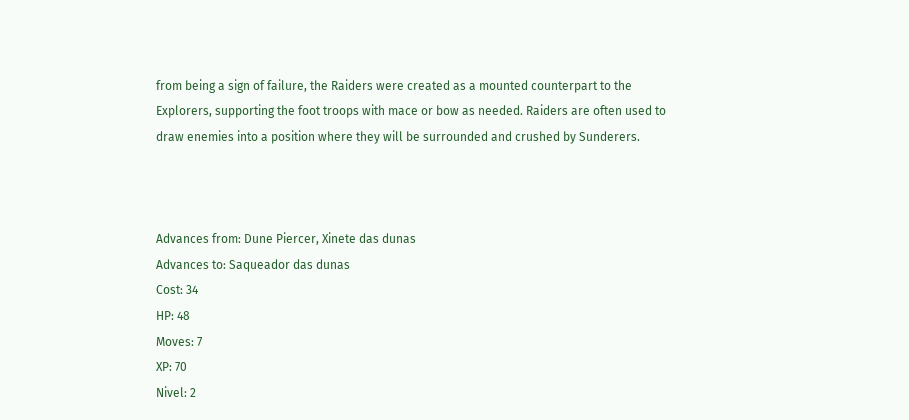from being a sign of failure, the Raiders were created as a mounted counterpart to the Explorers, supporting the foot troops with mace or bow as needed. Raiders are often used to draw enemies into a position where they will be surrounded and crushed by Sunderers.



Advances from: Dune Piercer, Xinete das dunas
Advances to: Saqueador das dunas
Cost: 34
HP: 48
Moves: 7
XP: 70
Nivel: 2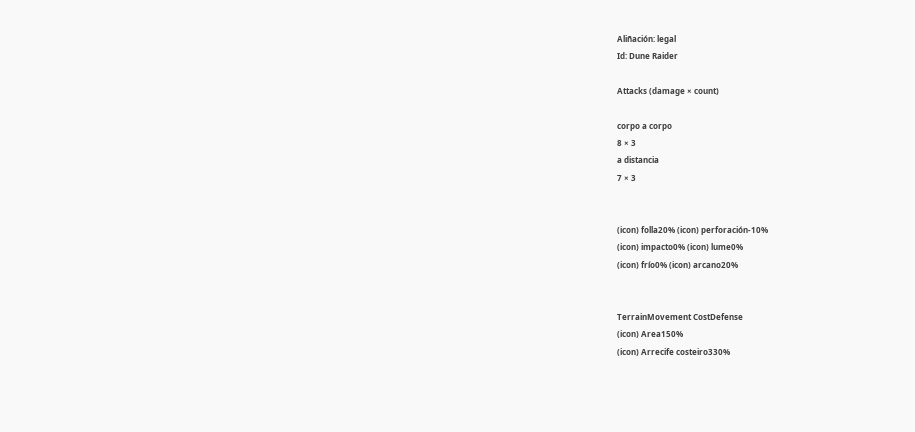Aliñación: legal
Id: Dune Raider

Attacks (damage × count)

corpo a corpo
8 × 3
a distancia
7 × 3


(icon) folla20% (icon) perforación-10%
(icon) impacto0% (icon) lume0%
(icon) frío0% (icon) arcano20%


TerrainMovement CostDefense
(icon) Area150%
(icon) Arrecife costeiro330%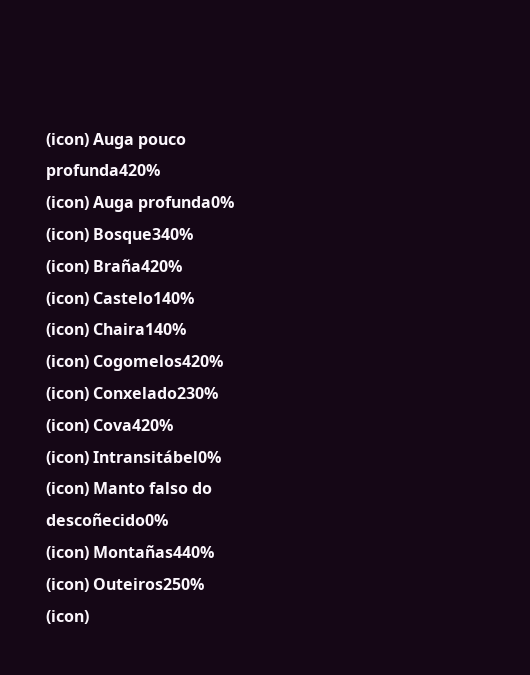(icon) Auga pouco profunda420%
(icon) Auga profunda0%
(icon) Bosque340%
(icon) Braña420%
(icon) Castelo140%
(icon) Chaira140%
(icon) Cogomelos420%
(icon) Conxelado230%
(icon) Cova420%
(icon) Intransitábel0%
(icon) Manto falso do descoñecido0%
(icon) Montañas440%
(icon) Outeiros250%
(icon)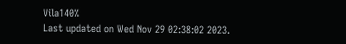Vila140%
Last updated on Wed Nov 29 02:38:02 2023.